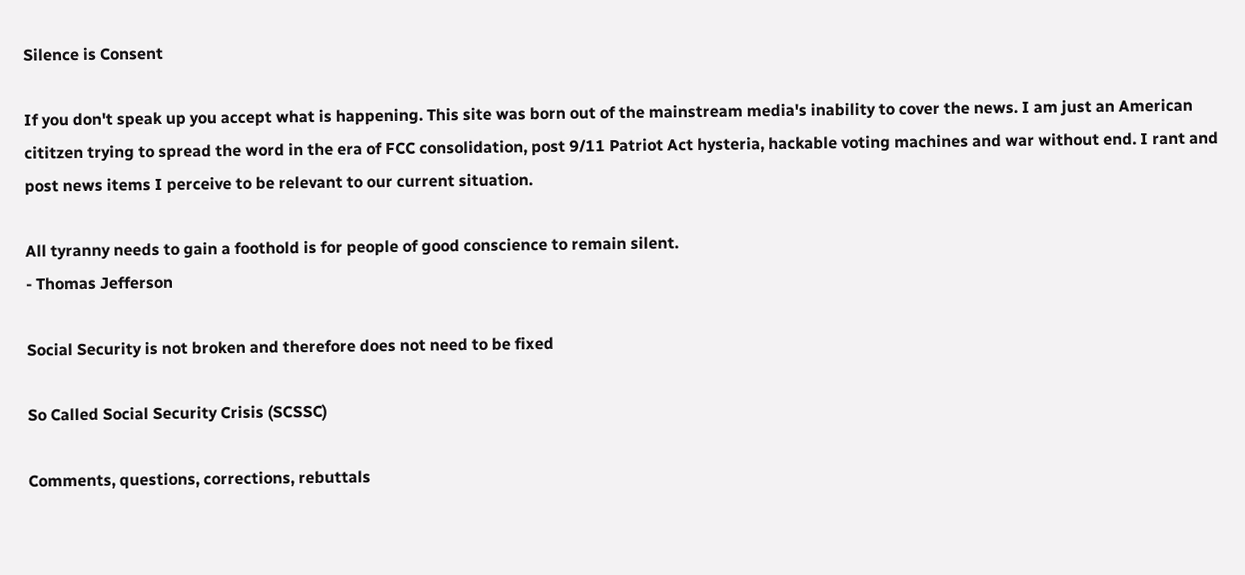Silence is Consent

If you don't speak up you accept what is happening. This site was born out of the mainstream media's inability to cover the news. I am just an American cititzen trying to spread the word in the era of FCC consolidation, post 9/11 Patriot Act hysteria, hackable voting machines and war without end. I rant and post news items I perceive to be relevant to our current situation.

All tyranny needs to gain a foothold is for people of good conscience to remain silent.
- Thomas Jefferson

Social Security is not broken and therefore does not need to be fixed

So Called Social Security Crisis (SCSSC)

Comments, questions, corrections, rebuttals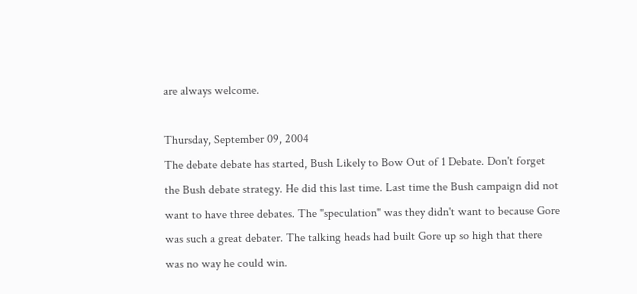are always welcome.

Thursday, September 09, 2004
The debate debate has started, Bush Likely to Bow Out of 1 Debate. Don't forget the Bush debate strategy. He did this last time. Last time the Bush campaign did not want to have three debates. The "speculation" was they didn't want to because Gore was such a great debater. The talking heads had built Gore up so high that there was no way he could win.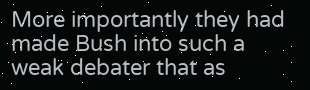More importantly they had made Bush into such a weak debater that as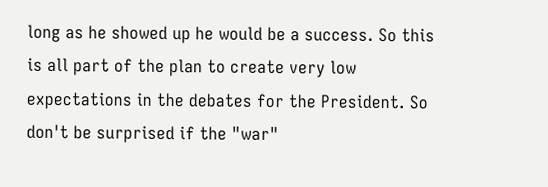long as he showed up he would be a success. So this is all part of the plan to create very low expectations in the debates for the President. So don't be surprised if the "war"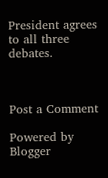President agrees to all three debates.



Post a Comment

Powered by Blogger